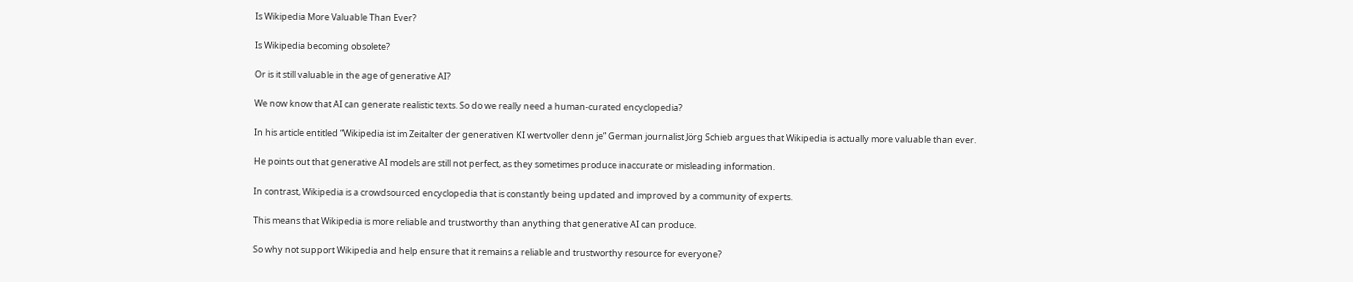Is Wikipedia More Valuable Than Ever?

Is Wikipedia becoming obsolete?

Or is it still valuable in the age of generative AI?

We now know that AI can generate realistic texts. So do we really need a human-curated encyclopedia?

In his article entitled “Wikipedia ist im Zeitalter der generativen KI wertvoller denn je” German journalist Jörg Schieb argues that Wikipedia is actually more valuable than ever.

He points out that generative AI models are still not perfect, as they sometimes produce inaccurate or misleading information.

In contrast, Wikipedia is a crowdsourced encyclopedia that is constantly being updated and improved by a community of experts.

This means that Wikipedia is more reliable and trustworthy than anything that generative AI can produce.

So why not support Wikipedia and help ensure that it remains a reliable and trustworthy resource for everyone?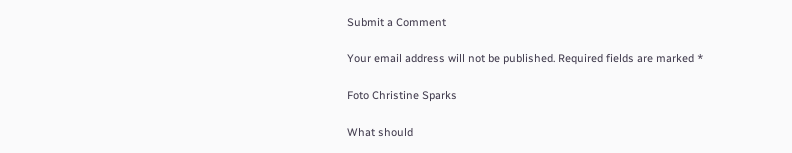Submit a Comment

Your email address will not be published. Required fields are marked *

Foto Christine Sparks

What should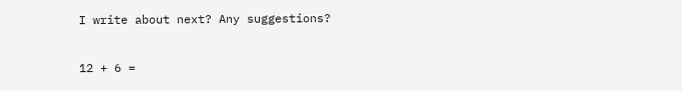I write about next? Any suggestions?

12 + 6 =